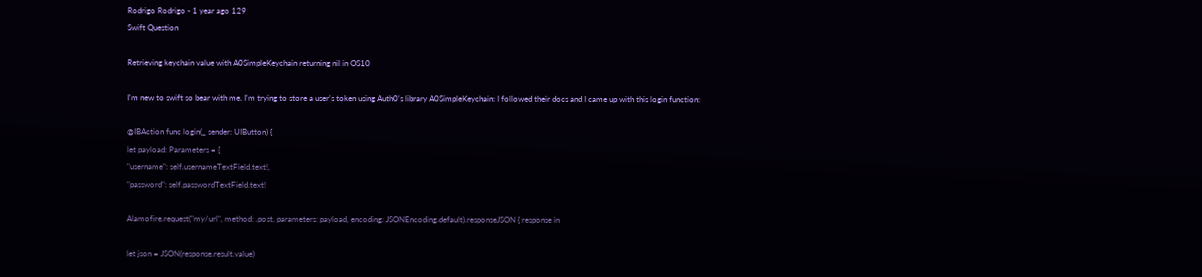Rodrigo Rodrigo - 1 year ago 129
Swift Question

Retrieving keychain value with A0SimpleKeychain returning nil in OS10

I'm new to swift so bear with me. I'm trying to store a user's token using Auth0's library A0SimpleKeychain: I followed their docs and I came up with this login function:

@IBAction func login(_ sender: UIButton) {
let payload: Parameters = [
"username": self.usernameTextField.text!,
"password": self.passwordTextField.text!

Alamofire.request("my/url", method: .post, parameters: payload, encoding: JSONEncoding.default).responseJSON { response in

let json = JSON(response.result.value)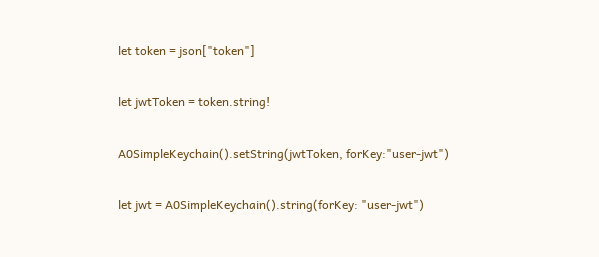let token = json["token"]

let jwtToken = token.string!

A0SimpleKeychain().setString(jwtToken, forKey:"user-jwt")

let jwt = A0SimpleKeychain().string(forKey: "user-jwt")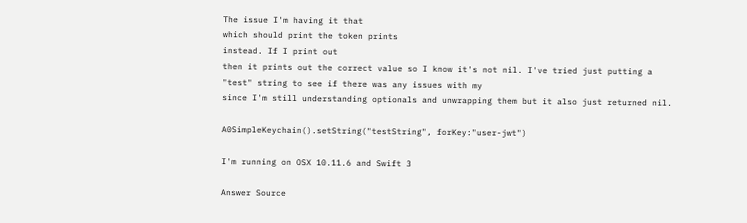The issue I'm having it that
which should print the token prints
instead. If I print out
then it prints out the correct value so I know it's not nil. I've tried just putting a "test" string to see if there was any issues with my
since I'm still understanding optionals and unwrapping them but it also just returned nil.

A0SimpleKeychain().setString("testString", forKey:"user-jwt")

I'm running on OSX 10.11.6 and Swift 3

Answer Source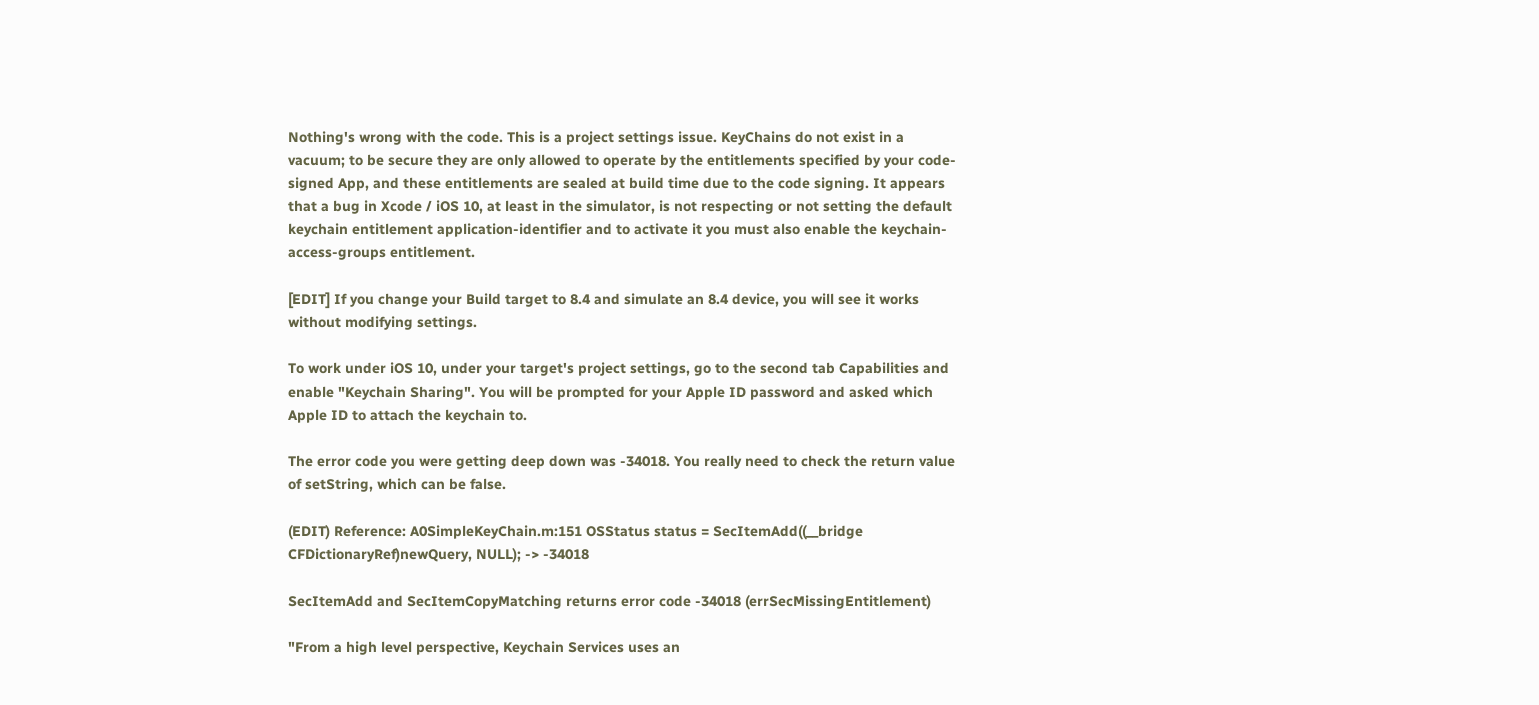Nothing's wrong with the code. This is a project settings issue. KeyChains do not exist in a vacuum; to be secure they are only allowed to operate by the entitlements specified by your code-signed App, and these entitlements are sealed at build time due to the code signing. It appears that a bug in Xcode / iOS 10, at least in the simulator, is not respecting or not setting the default keychain entitlement application-identifier and to activate it you must also enable the keychain-access-groups entitlement.

[EDIT] If you change your Build target to 8.4 and simulate an 8.4 device, you will see it works without modifying settings.

To work under iOS 10, under your target's project settings, go to the second tab Capabilities and enable "Keychain Sharing". You will be prompted for your Apple ID password and asked which Apple ID to attach the keychain to.

The error code you were getting deep down was -34018. You really need to check the return value of setString, which can be false.

(EDIT) Reference: A0SimpleKeyChain.m:151 OSStatus status = SecItemAdd((__bridge CFDictionaryRef)newQuery, NULL); -> -34018

SecItemAdd and SecItemCopyMatching returns error code -34018 (errSecMissingEntitlement)

"From a high level perspective, Keychain Services uses an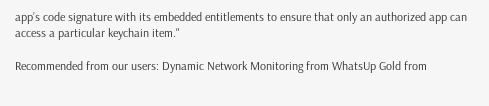app’s code signature with its embedded entitlements to ensure that only an authorized app can access a particular keychain item."

Recommended from our users: Dynamic Network Monitoring from WhatsUp Gold from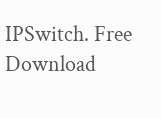IPSwitch. Free Download